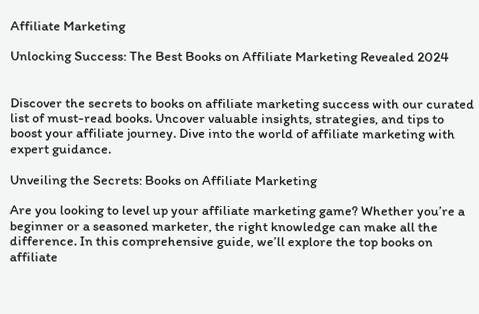Affiliate Marketing

Unlocking Success: The Best Books on Affiliate Marketing Revealed 2024


Discover the secrets to books on affiliate marketing success with our curated list of must-read books. Uncover valuable insights, strategies, and tips to boost your affiliate journey. Dive into the world of affiliate marketing with expert guidance.

Unveiling the Secrets: Books on Affiliate Marketing

Are you looking to level up your affiliate marketing game? Whether you’re a beginner or a seasoned marketer, the right knowledge can make all the difference. In this comprehensive guide, we’ll explore the top books on affiliate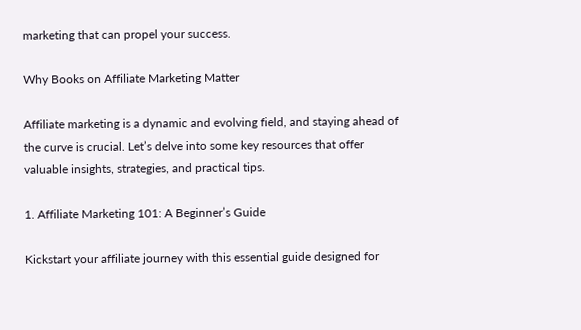marketing that can propel your success.

Why Books on Affiliate Marketing Matter

Affiliate marketing is a dynamic and evolving field, and staying ahead of the curve is crucial. Let’s delve into some key resources that offer valuable insights, strategies, and practical tips.

1. Affiliate Marketing 101: A Beginner’s Guide

Kickstart your affiliate journey with this essential guide designed for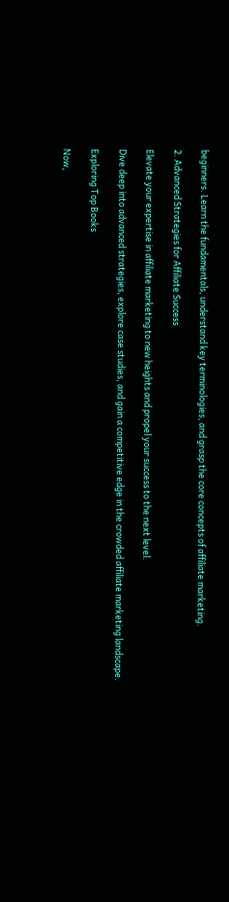beginners. Learn the fundamentals, understand key terminologies, and grasp the core concepts of affiliate marketing.

2. Advanced Strategies for Affiliate Success

Elevate your expertise in affiliate marketing to new heights and propel your success to the next level.

Dive deep into advanced strategies, explore case studies, and gain a competitive edge in the crowded affiliate marketing landscape.

Exploring Top Books

Now,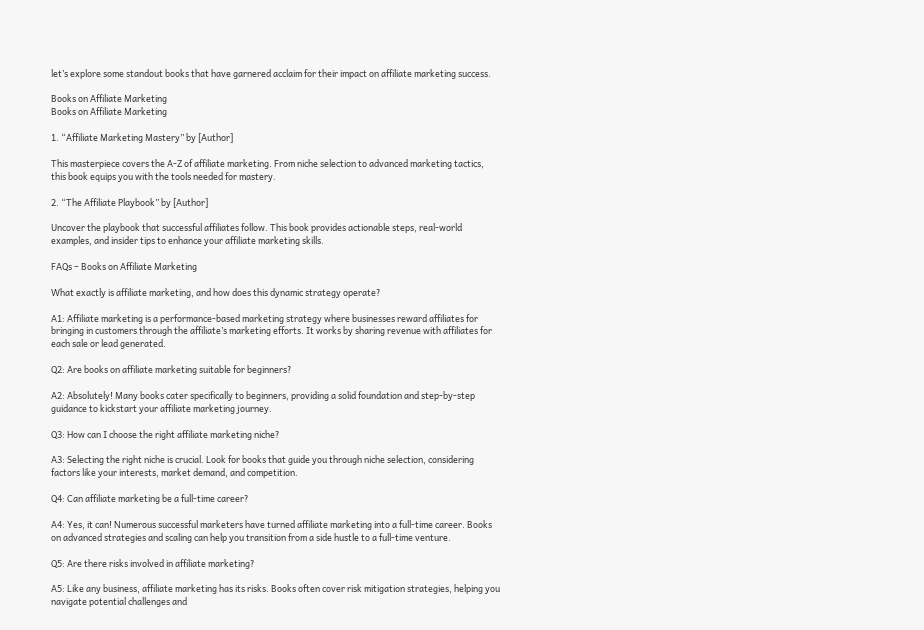let’s explore some standout books that have garnered acclaim for their impact on affiliate marketing success.

Books on Affiliate Marketing
Books on Affiliate Marketing

1. “Affiliate Marketing Mastery” by [Author]

This masterpiece covers the A-Z of affiliate marketing. From niche selection to advanced marketing tactics, this book equips you with the tools needed for mastery.

2. “The Affiliate Playbook” by [Author]

Uncover the playbook that successful affiliates follow. This book provides actionable steps, real-world examples, and insider tips to enhance your affiliate marketing skills.

FAQs – Books on Affiliate Marketing

What exactly is affiliate marketing, and how does this dynamic strategy operate?

A1: Affiliate marketing is a performance-based marketing strategy where businesses reward affiliates for bringing in customers through the affiliate’s marketing efforts. It works by sharing revenue with affiliates for each sale or lead generated.

Q2: Are books on affiliate marketing suitable for beginners?

A2: Absolutely! Many books cater specifically to beginners, providing a solid foundation and step-by-step guidance to kickstart your affiliate marketing journey.

Q3: How can I choose the right affiliate marketing niche?

A3: Selecting the right niche is crucial. Look for books that guide you through niche selection, considering factors like your interests, market demand, and competition.

Q4: Can affiliate marketing be a full-time career?

A4: Yes, it can! Numerous successful marketers have turned affiliate marketing into a full-time career. Books on advanced strategies and scaling can help you transition from a side hustle to a full-time venture.

Q5: Are there risks involved in affiliate marketing?

A5: Like any business, affiliate marketing has its risks. Books often cover risk mitigation strategies, helping you navigate potential challenges and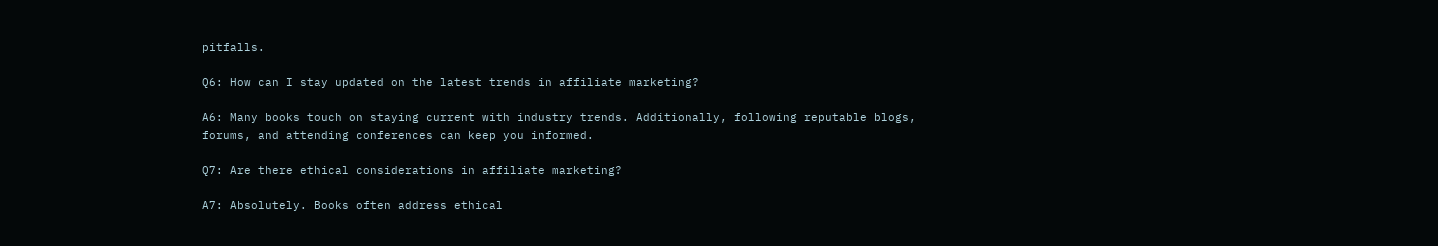pitfalls.

Q6: How can I stay updated on the latest trends in affiliate marketing?

A6: Many books touch on staying current with industry trends. Additionally, following reputable blogs, forums, and attending conferences can keep you informed.

Q7: Are there ethical considerations in affiliate marketing?

A7: Absolutely. Books often address ethical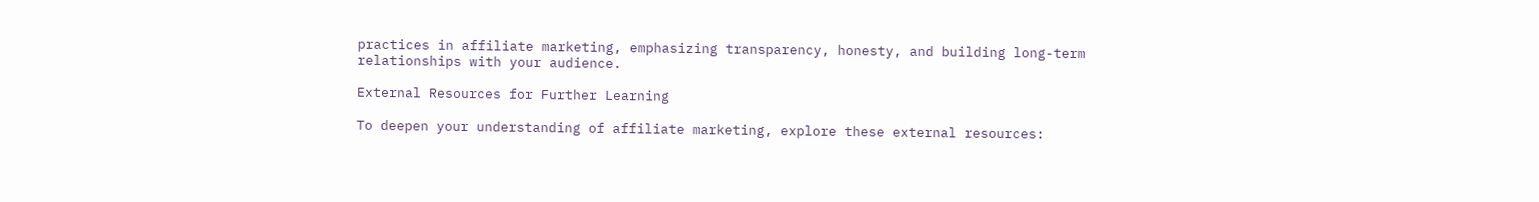practices in affiliate marketing, emphasizing transparency, honesty, and building long-term relationships with your audience.

External Resources for Further Learning

To deepen your understanding of affiliate marketing, explore these external resources: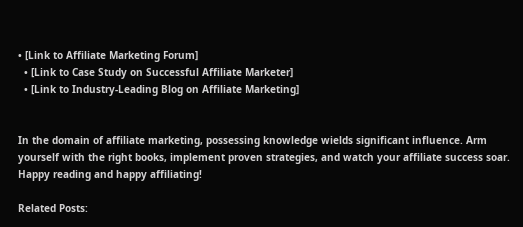• [Link to Affiliate Marketing Forum]
  • [Link to Case Study on Successful Affiliate Marketer]
  • [Link to Industry-Leading Blog on Affiliate Marketing]


In the domain of affiliate marketing, possessing knowledge wields significant influence. Arm yourself with the right books, implement proven strategies, and watch your affiliate success soar. Happy reading and happy affiliating!

Related Posts: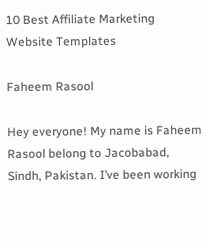10 Best Affiliate Marketing Website Templates

Faheem Rasool

Hey everyone! My name is Faheem Rasool belong to Jacobabad, Sindh, Pakistan. I’ve been working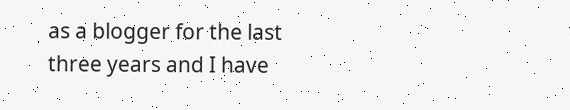as a blogger for the last three years and I have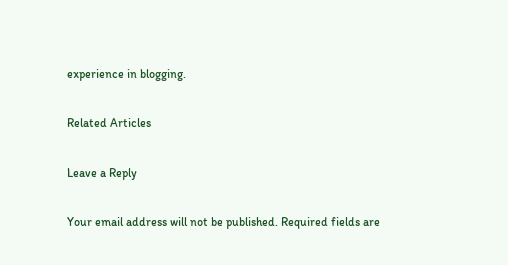experience in blogging.

Related Articles

Leave a Reply

Your email address will not be published. Required fields are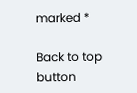marked *

Back to top button